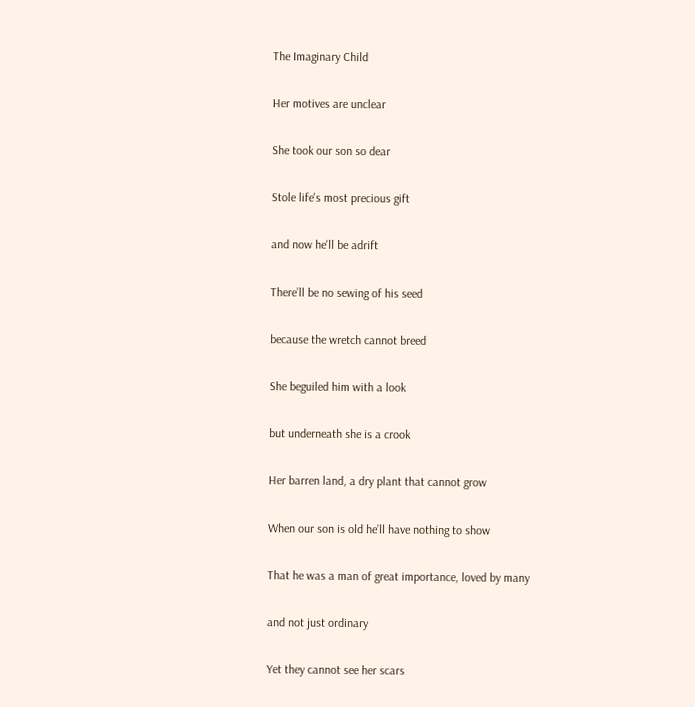The Imaginary Child

Her motives are unclear

She took our son so dear

Stole life's most precious gift

and now he'll be adrift

There’ll be no sewing of his seed

because the wretch cannot breed

She beguiled him with a look

but underneath she is a crook

Her barren land, a dry plant that cannot grow

When our son is old he’ll have nothing to show

That he was a man of great importance, loved by many

and not just ordinary

Yet they cannot see her scars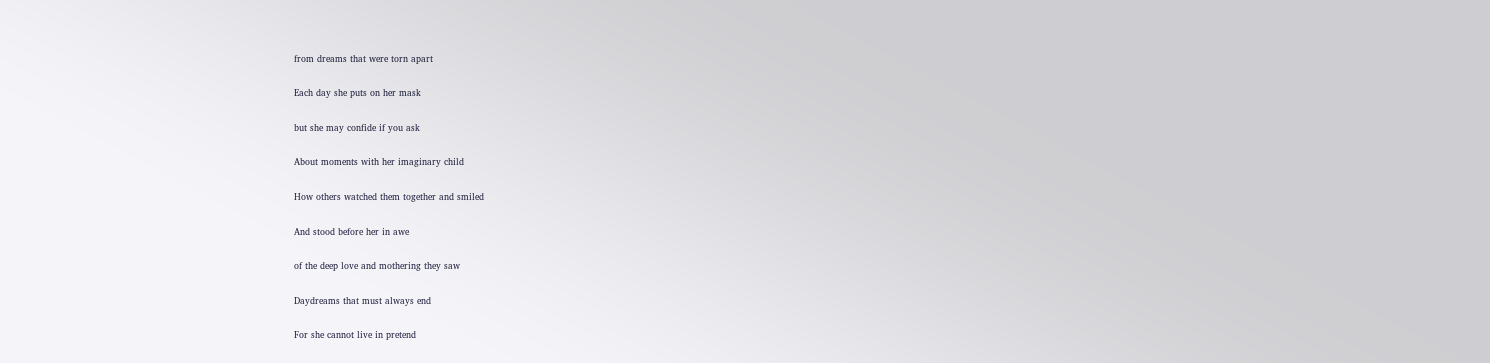from dreams that were torn apart

Each day she puts on her mask

but she may confide if you ask

About moments with her imaginary child

How others watched them together and smiled

And stood before her in awe

of the deep love and mothering they saw

Daydreams that must always end

For she cannot live in pretend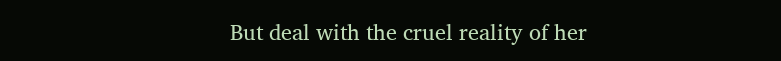But deal with the cruel reality of her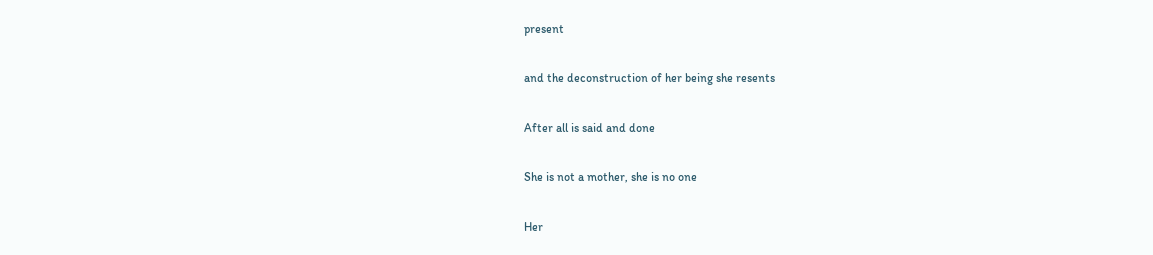present

and the deconstruction of her being she resents

After all is said and done

She is not a mother, she is no one

Her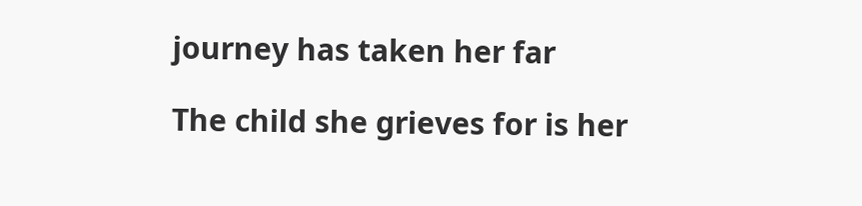journey has taken her far

The child she grieves for is her